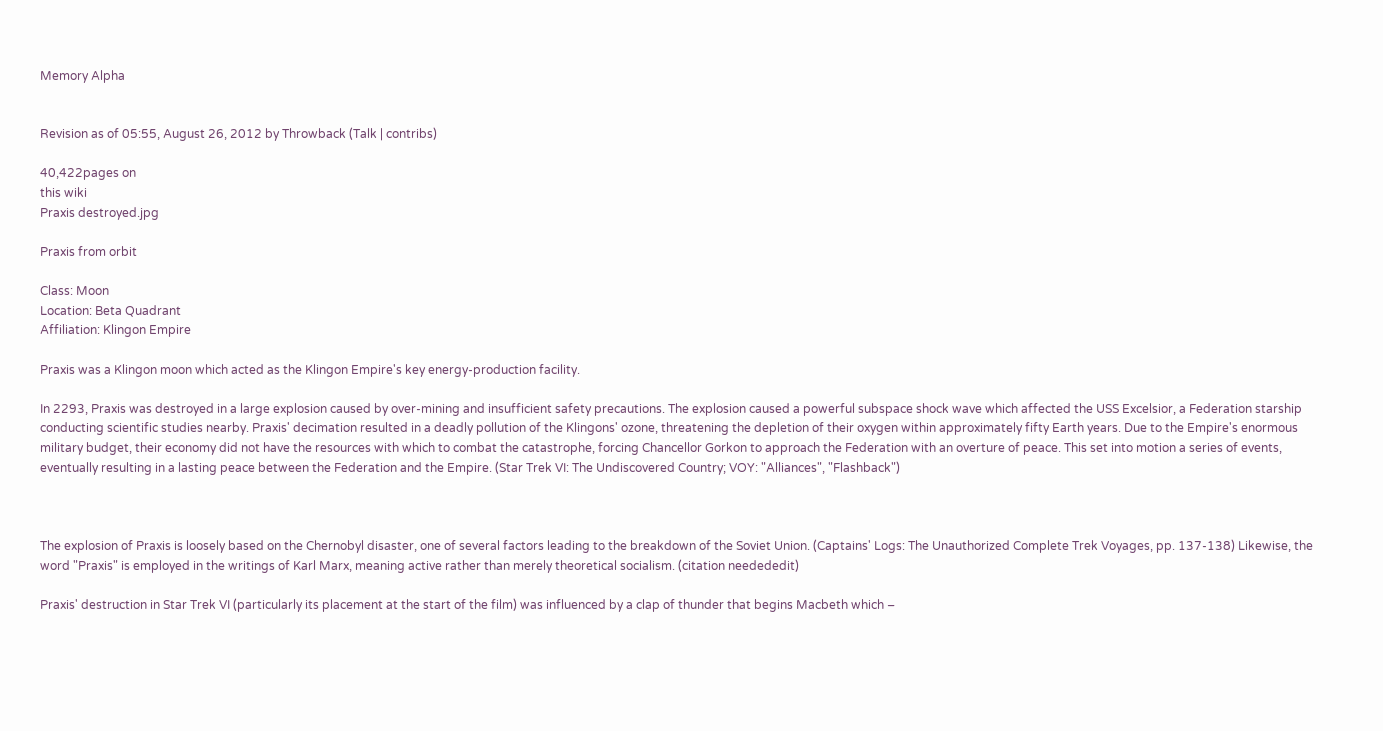Memory Alpha


Revision as of 05:55, August 26, 2012 by Throwback (Talk | contribs)

40,422pages on
this wiki
Praxis destroyed.jpg

Praxis from orbit

Class: Moon
Location: Beta Quadrant
Affiliation: Klingon Empire

Praxis was a Klingon moon which acted as the Klingon Empire's key energy-production facility.

In 2293, Praxis was destroyed in a large explosion caused by over-mining and insufficient safety precautions. The explosion caused a powerful subspace shock wave which affected the USS Excelsior, a Federation starship conducting scientific studies nearby. Praxis' decimation resulted in a deadly pollution of the Klingons' ozone, threatening the depletion of their oxygen within approximately fifty Earth years. Due to the Empire's enormous military budget, their economy did not have the resources with which to combat the catastrophe, forcing Chancellor Gorkon to approach the Federation with an overture of peace. This set into motion a series of events, eventually resulting in a lasting peace between the Federation and the Empire. (Star Trek VI: The Undiscovered Country; VOY: "Alliances", "Flashback")



The explosion of Praxis is loosely based on the Chernobyl disaster, one of several factors leading to the breakdown of the Soviet Union. (Captains' Logs: The Unauthorized Complete Trek Voyages, pp. 137-138) Likewise, the word "Praxis" is employed in the writings of Karl Marx, meaning active rather than merely theoretical socialism. (citation needededit)

Praxis' destruction in Star Trek VI (particularly its placement at the start of the film) was influenced by a clap of thunder that begins Macbeth which –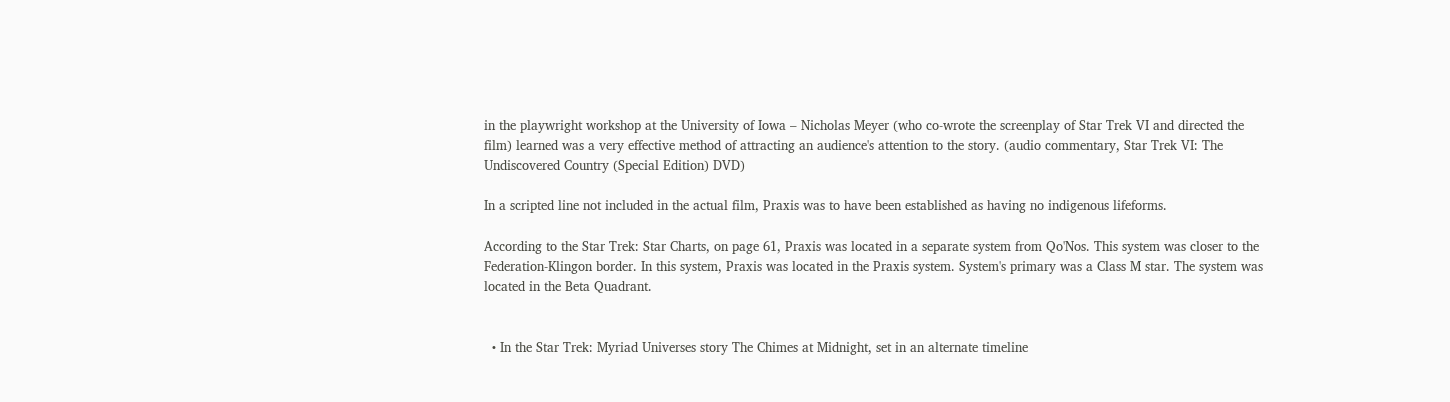in the playwright workshop at the University of Iowa – Nicholas Meyer (who co-wrote the screenplay of Star Trek VI and directed the film) learned was a very effective method of attracting an audience's attention to the story. (audio commentary, Star Trek VI: The Undiscovered Country (Special Edition) DVD)

In a scripted line not included in the actual film, Praxis was to have been established as having no indigenous lifeforms.

According to the Star Trek: Star Charts, on page 61, Praxis was located in a separate system from Qo'Nos. This system was closer to the Federation-Klingon border. In this system, Praxis was located in the Praxis system. System's primary was a Class M star. The system was located in the Beta Quadrant.


  • In the Star Trek: Myriad Universes story The Chimes at Midnight, set in an alternate timeline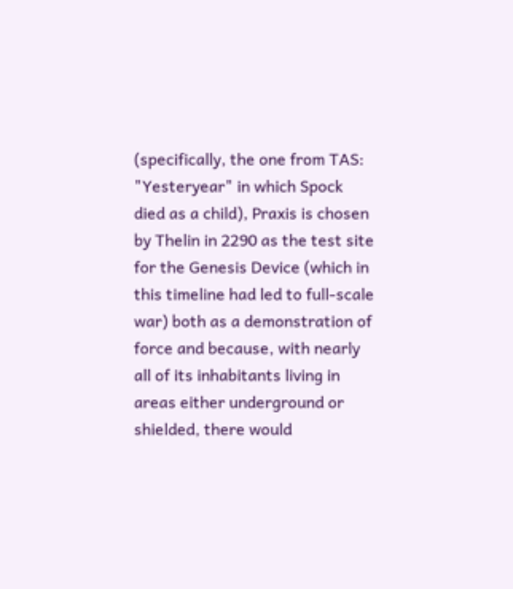(specifically, the one from TAS: "Yesteryear" in which Spock died as a child), Praxis is chosen by Thelin in 2290 as the test site for the Genesis Device (which in this timeline had led to full-scale war) both as a demonstration of force and because, with nearly all of its inhabitants living in areas either underground or shielded, there would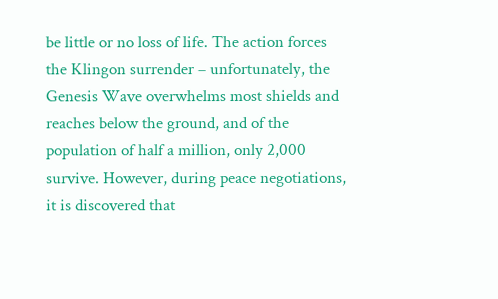be little or no loss of life. The action forces the Klingon surrender – unfortunately, the Genesis Wave overwhelms most shields and reaches below the ground, and of the population of half a million, only 2,000 survive. However, during peace negotiations, it is discovered that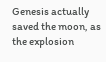Genesis actually saved the moon, as the explosion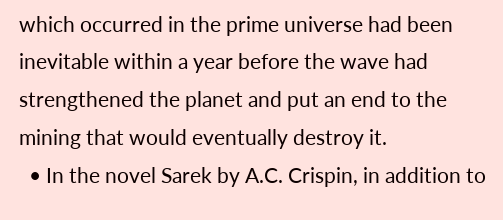which occurred in the prime universe had been inevitable within a year before the wave had strengthened the planet and put an end to the mining that would eventually destroy it.
  • In the novel Sarek by A.C. Crispin, in addition to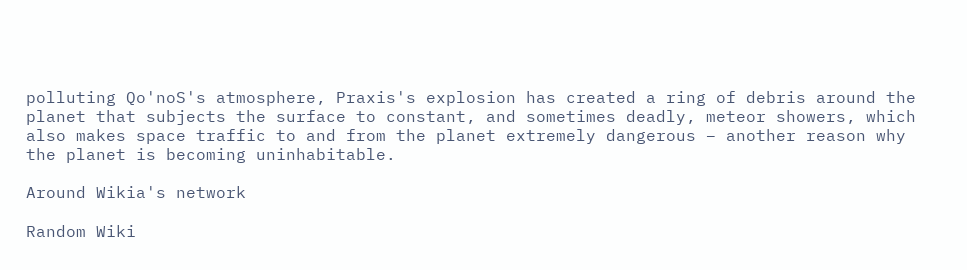polluting Qo'noS's atmosphere, Praxis's explosion has created a ring of debris around the planet that subjects the surface to constant, and sometimes deadly, meteor showers, which also makes space traffic to and from the planet extremely dangerous – another reason why the planet is becoming uninhabitable.

Around Wikia's network

Random Wiki